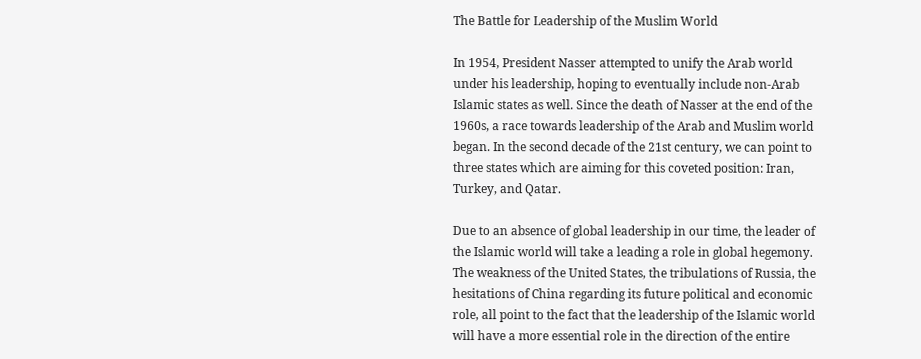The Battle for Leadership of the Muslim World

In 1954, President Nasser attempted to unify the Arab world under his leadership, hoping to eventually include non-Arab Islamic states as well. Since the death of Nasser at the end of the 1960s, a race towards leadership of the Arab and Muslim world began. In the second decade of the 21st century, we can point to three states which are aiming for this coveted position: Iran, Turkey, and Qatar.

Due to an absence of global leadership in our time, the leader of the Islamic world will take a leading a role in global hegemony. The weakness of the United States, the tribulations of Russia, the hesitations of China regarding its future political and economic role, all point to the fact that the leadership of the Islamic world will have a more essential role in the direction of the entire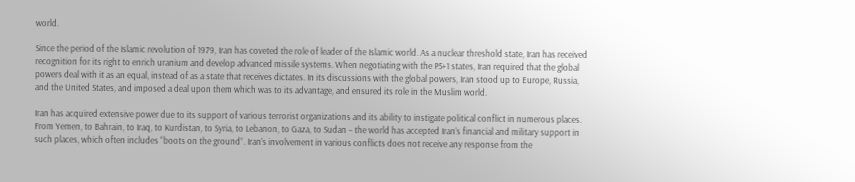world.

Since the period of the Islamic revolution of 1979, Iran has coveted the role of leader of the Islamic world. As a nuclear threshold state, Iran has received recognition for its right to enrich uranium and develop advanced missile systems. When negotiating with the P5+1 states, Iran required that the global powers deal with it as an equal, instead of as a state that receives dictates. In its discussions with the global powers, Iran stood up to Europe, Russia, and the United States, and imposed a deal upon them which was to its advantage, and ensured its role in the Muslim world.

Iran has acquired extensive power due to its support of various terrorist organizations and its ability to instigate political conflict in numerous places. From Yemen, to Bahrain, to Iraq, to Kurdistan, to Syria, to Lebanon, to Gaza, to Sudan – the world has accepted Iran’s financial and military support in such places, which often includes “boots on the ground”. Iran’s involvement in various conflicts does not receive any response from the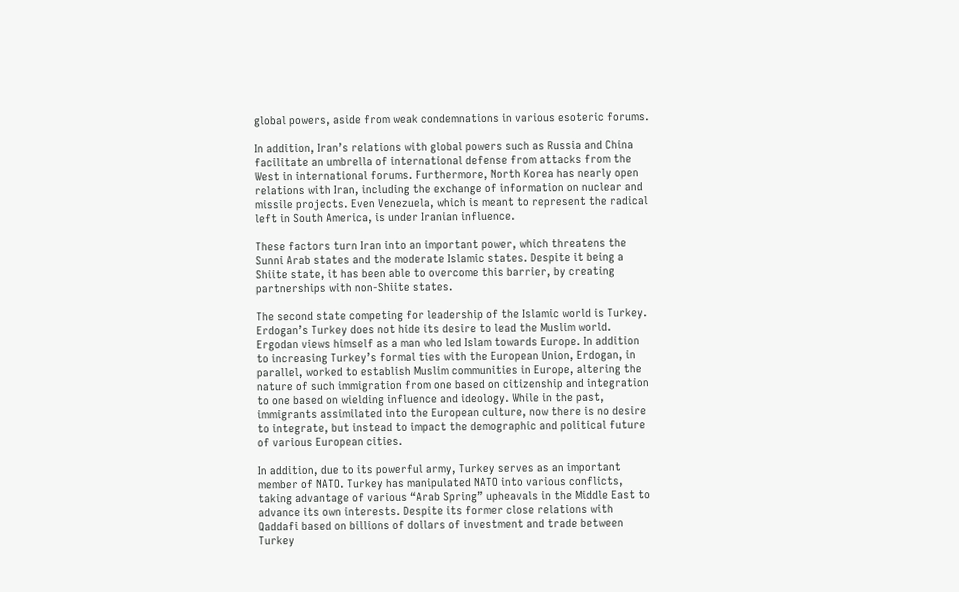global powers, aside from weak condemnations in various esoteric forums.

In addition, Iran’s relations with global powers such as Russia and China facilitate an umbrella of international defense from attacks from the West in international forums. Furthermore, North Korea has nearly open relations with Iran, including the exchange of information on nuclear and missile projects. Even Venezuela, which is meant to represent the radical left in South America, is under Iranian influence.

These factors turn Iran into an important power, which threatens the Sunni Arab states and the moderate Islamic states. Despite it being a Shiite state, it has been able to overcome this barrier, by creating partnerships with non-Shiite states.

The second state competing for leadership of the Islamic world is Turkey. Erdogan’s Turkey does not hide its desire to lead the Muslim world. Ergodan views himself as a man who led Islam towards Europe. In addition to increasing Turkey’s formal ties with the European Union, Erdogan, in parallel, worked to establish Muslim communities in Europe, altering the nature of such immigration from one based on citizenship and integration to one based on wielding influence and ideology. While in the past, immigrants assimilated into the European culture, now there is no desire to integrate, but instead to impact the demographic and political future of various European cities.

In addition, due to its powerful army, Turkey serves as an important member of NATO. Turkey has manipulated NATO into various conflicts, taking advantage of various “Arab Spring” upheavals in the Middle East to advance its own interests. Despite its former close relations with Qaddafi based on billions of dollars of investment and trade between Turkey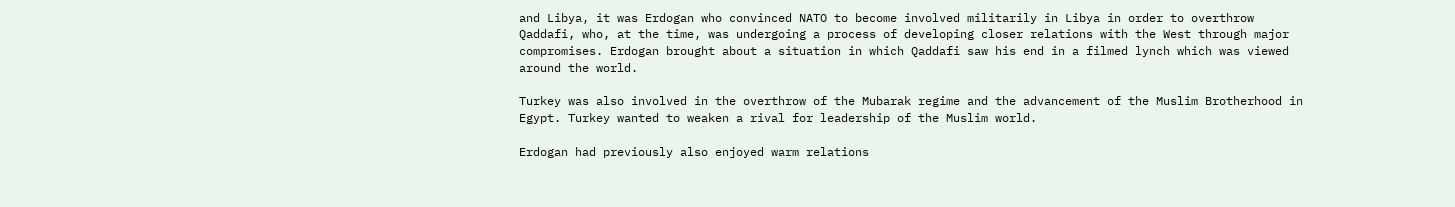and Libya, it was Erdogan who convinced NATO to become involved militarily in Libya in order to overthrow Qaddafi, who, at the time, was undergoing a process of developing closer relations with the West through major compromises. Erdogan brought about a situation in which Qaddafi saw his end in a filmed lynch which was viewed around the world.

Turkey was also involved in the overthrow of the Mubarak regime and the advancement of the Muslim Brotherhood in Egypt. Turkey wanted to weaken a rival for leadership of the Muslim world.

Erdogan had previously also enjoyed warm relations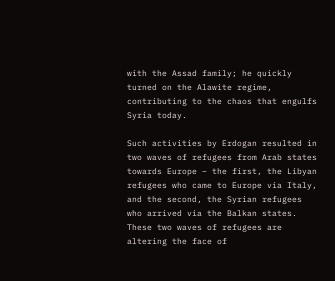with the Assad family; he quickly turned on the Alawite regime, contributing to the chaos that engulfs Syria today.

Such activities by Erdogan resulted in two waves of refugees from Arab states towards Europe – the first, the Libyan refugees who came to Europe via Italy, and the second, the Syrian refugees who arrived via the Balkan states. These two waves of refugees are altering the face of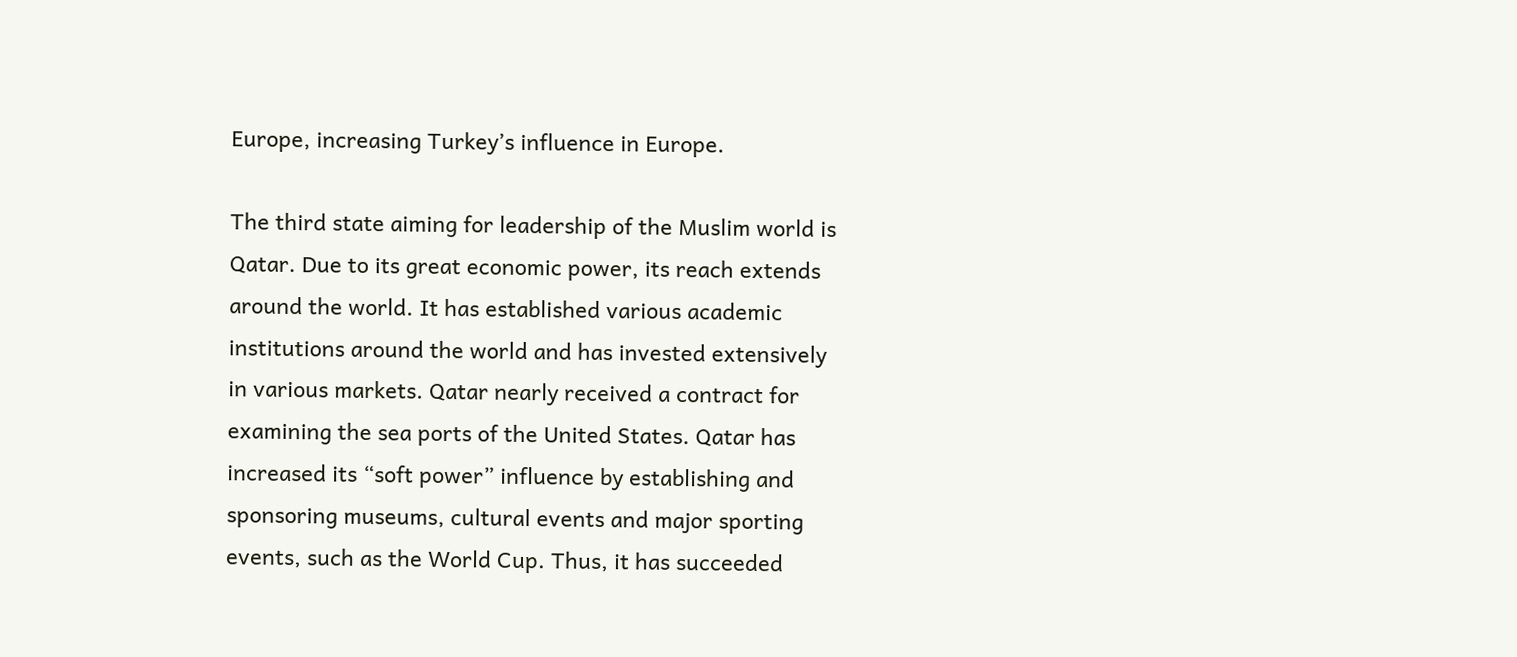Europe, increasing Turkey’s influence in Europe.

The third state aiming for leadership of the Muslim world is Qatar. Due to its great economic power, its reach extends around the world. It has established various academic institutions around the world and has invested extensively in various markets. Qatar nearly received a contract for examining the sea ports of the United States. Qatar has increased its “soft power” influence by establishing and sponsoring museums, cultural events and major sporting events, such as the World Cup. Thus, it has succeeded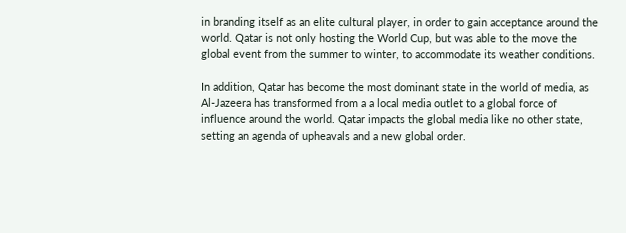in branding itself as an elite cultural player, in order to gain acceptance around the world. Qatar is not only hosting the World Cup, but was able to the move the global event from the summer to winter, to accommodate its weather conditions.

In addition, Qatar has become the most dominant state in the world of media, as Al-Jazeera has transformed from a a local media outlet to a global force of influence around the world. Qatar impacts the global media like no other state, setting an agenda of upheavals and a new global order.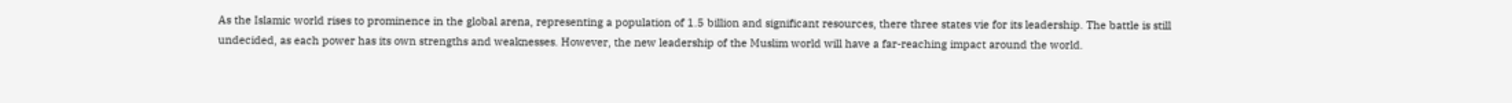As the Islamic world rises to prominence in the global arena, representing a population of 1.5 billion and significant resources, there three states vie for its leadership. The battle is still undecided, as each power has its own strengths and weaknesses. However, the new leadership of the Muslim world will have a far-reaching impact around the world.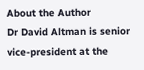About the Author
Dr David Altman is senior vice-president at the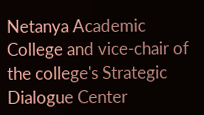Netanya Academic College and vice-chair of the college's Strategic Dialogue Center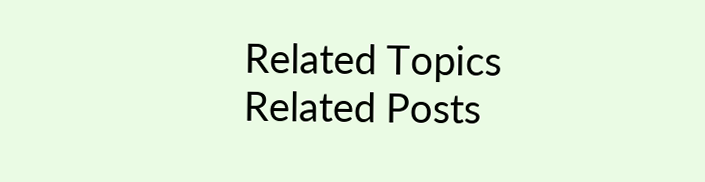Related Topics
Related Posts